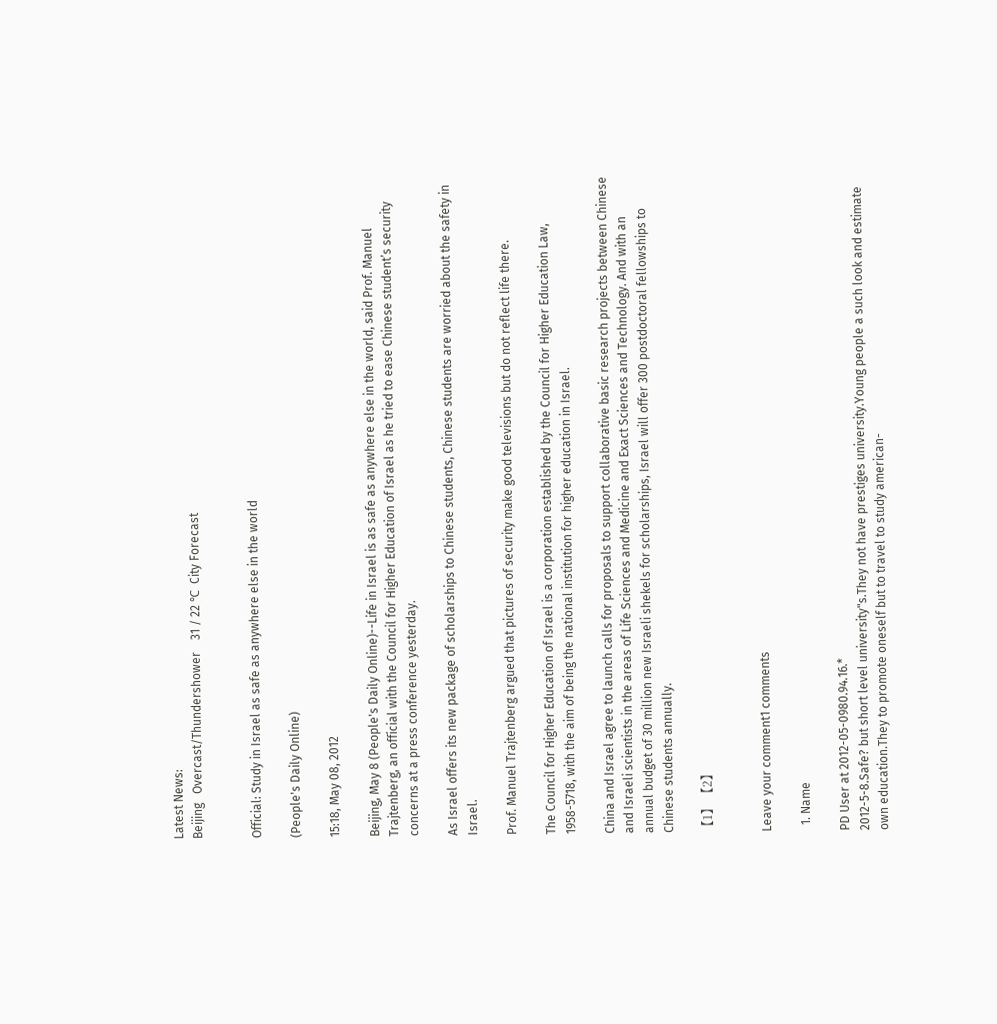Latest News:
Beijing   Overcast/Thundershower    31 / 22 ℃  City Forecast


Official: Study in Israel as safe as anywhere else in the world

(People's Daily Online)

15:18, May 08, 2012

Beijing, May 8 (People's Daily Online)--Life in Israel is as safe as anywhere else in the world, said Prof. Manuel Trajtenberg, an official with the Council for Higher Education of Israel as he tried to ease Chinese student’s security concerns at a press conference yesterday.

As Israel offers its new package of scholarships to Chinese students, Chinese students are worried about the safety in Israel.

Prof. Manuel Trajtenberg argued that pictures of security make good televisions but do not reflect life there.

The Council for Higher Education of Israel is a corporation established by the Council for Higher Education Law, 1958-5718, with the aim of being the national institution for higher education in Israel.

China and Israel agree to launch calls for proposals to support collaborative basic research projects between Chinese and Israeli scientists in the areas of Life Sciences and Medicine and Exact Sciences and Technology. And with an annual budget of 30 million new Israeli shekels for scholarships, Israel will offer 300 postdoctoral fellowships to Chinese students annually.

【1】 【2】


Leave your comment1 comments

  1. Name

PD User at 2012-05-0980.94.16.*
2012-5-8.Safe? but short level university"s.They not have prestiges university.Young people a such look and estimate own education.They to promote oneself but to travel to study american-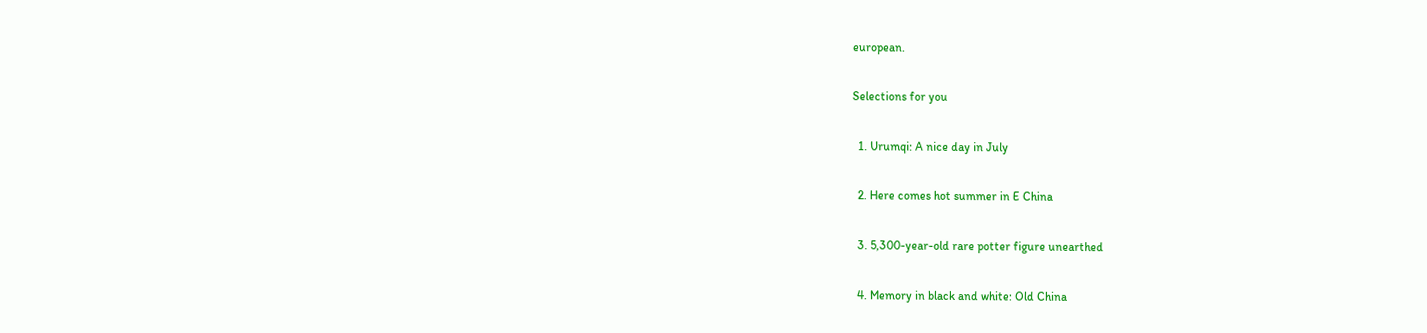european.

Selections for you

  1. Urumqi: A nice day in July

  2. Here comes hot summer in E China

  3. 5,300-year-old rare potter figure unearthed

  4. Memory in black and white: Old China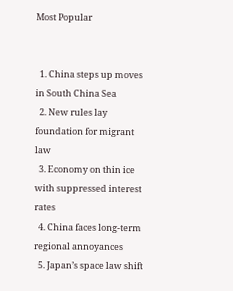Most Popular


  1. China steps up moves in South China Sea
  2. New rules lay foundation for migrant law
  3. Economy on thin ice with suppressed interest rates
  4. China faces long-term regional annoyances
  5. Japan’s space law shift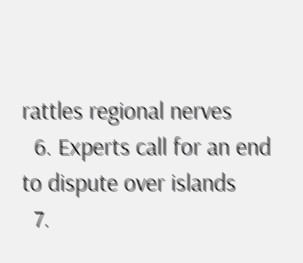rattles regional nerves
  6. Experts call for an end to dispute over islands
  7.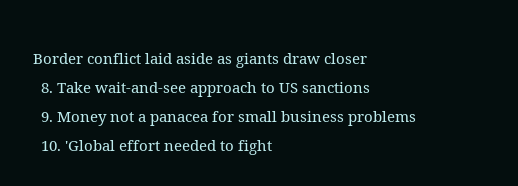Border conflict laid aside as giants draw closer
  8. Take wait-and-see approach to US sanctions
  9. Money not a panacea for small business problems
  10. 'Global effort needed to fight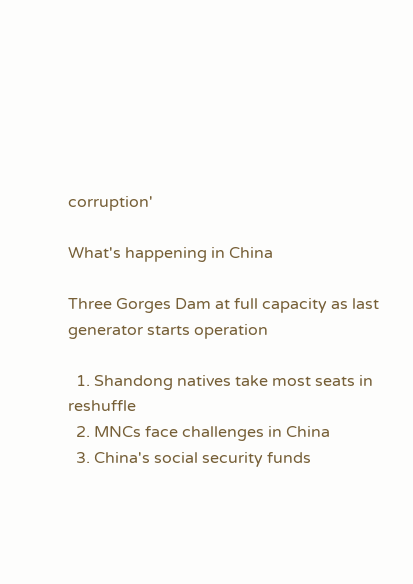corruption'

What's happening in China

Three Gorges Dam at full capacity as last generator starts operation

  1. Shandong natives take most seats in reshuffle
  2. MNCs face challenges in China
  3. China's social security funds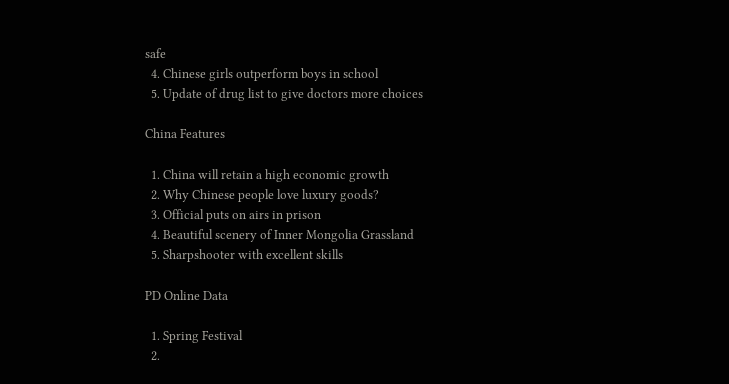safe
  4. Chinese girls outperform boys in school
  5. Update of drug list to give doctors more choices

China Features

  1. China will retain a high economic growth
  2. Why Chinese people love luxury goods?
  3. Official puts on airs in prison
  4. Beautiful scenery of Inner Mongolia Grassland
  5. Sharpshooter with excellent skills

PD Online Data

  1. Spring Festival
  2.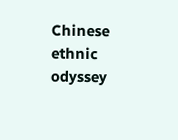Chinese ethnic odyssey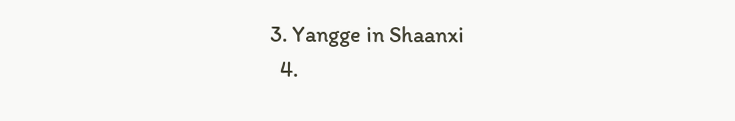3. Yangge in Shaanxi
  4.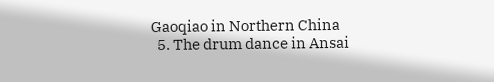Gaoqiao in Northern China
  5. The drum dance in Ansai